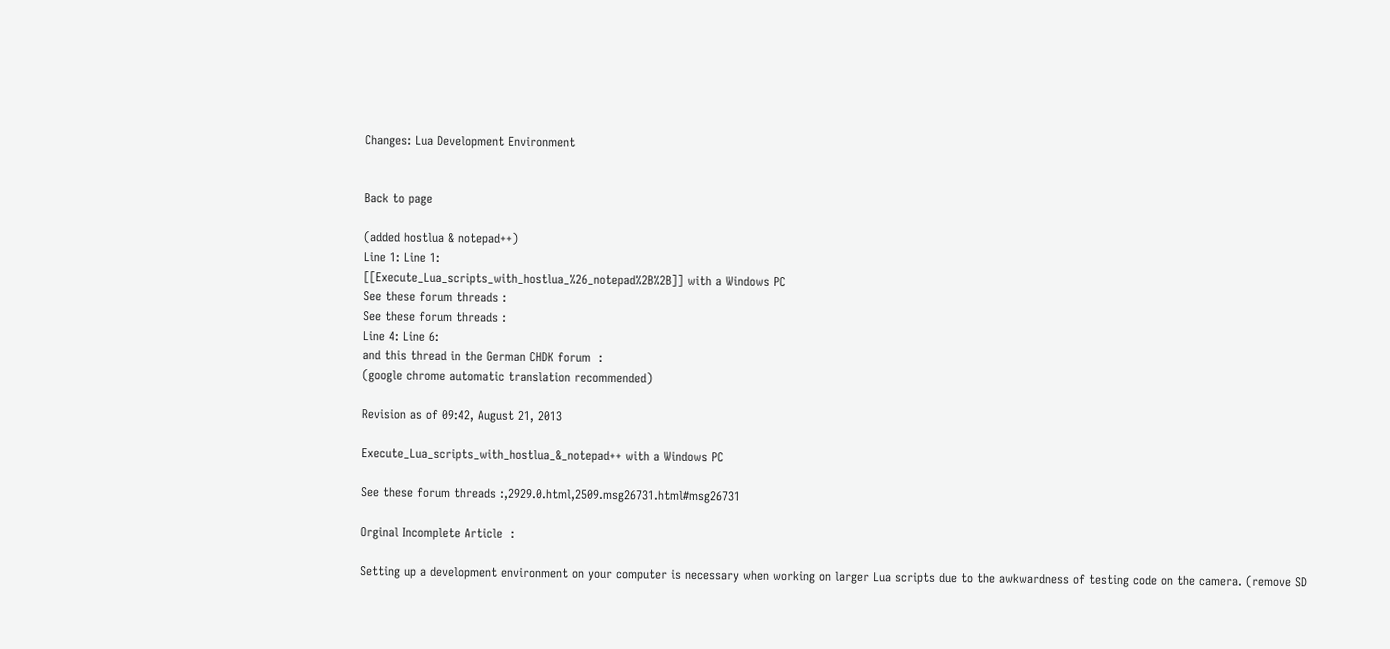Changes: Lua Development Environment


Back to page

(added hostlua & notepad++)
Line 1: Line 1:
[[Execute_Lua_scripts_with_hostlua_%26_notepad%2B%2B]] with a Windows PC
See these forum threads :
See these forum threads :
Line 4: Line 6:
and this thread in the German CHDK forum  :
(google chrome automatic translation recommended)

Revision as of 09:42, August 21, 2013

Execute_Lua_scripts_with_hostlua_&_notepad++ with a Windows PC

See these forum threads :,2929.0.html,2509.msg26731.html#msg26731

Orginal Incomplete Article  :

Setting up a development environment on your computer is necessary when working on larger Lua scripts due to the awkwardness of testing code on the camera. (remove SD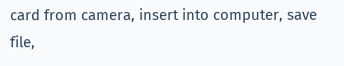card from camera, insert into computer, save file,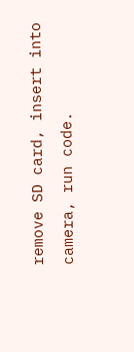remove SD card, insert into camera, run code.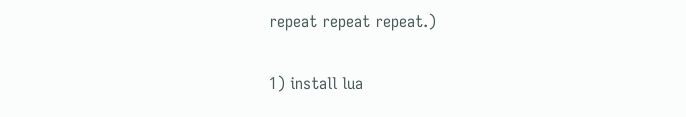repeat repeat repeat.)

1) install lua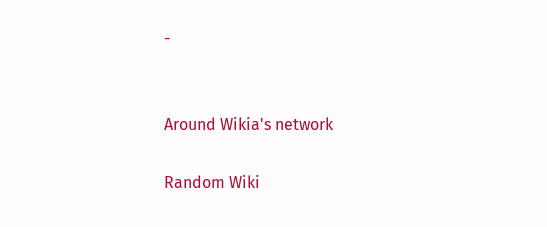-


Around Wikia's network

Random Wiki